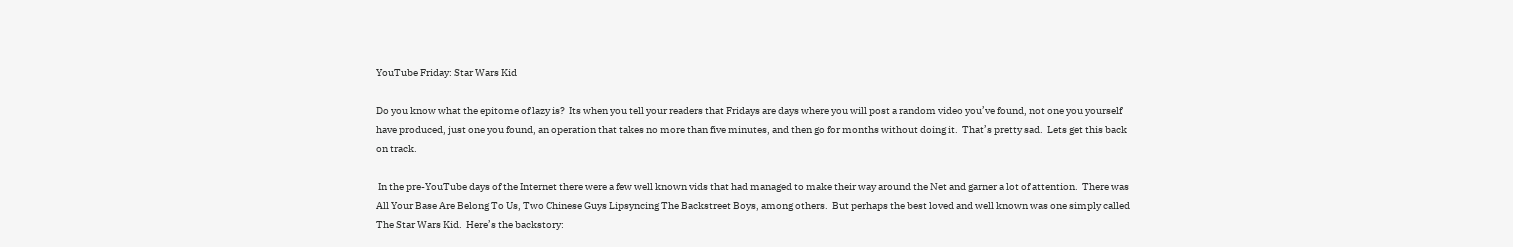YouTube Friday: Star Wars Kid

Do you know what the epitome of lazy is?  Its when you tell your readers that Fridays are days where you will post a random video you’ve found, not one you yourself have produced, just one you found, an operation that takes no more than five minutes, and then go for months without doing it.  That’s pretty sad.  Lets get this back on track.

 In the pre-YouTube days of the Internet there were a few well known vids that had managed to make their way around the Net and garner a lot of attention.  There was All Your Base Are Belong To Us, Two Chinese Guys Lipsyncing The Backstreet Boys, among others.  But perhaps the best loved and well known was one simply called The Star Wars Kid.  Here’s the backstory: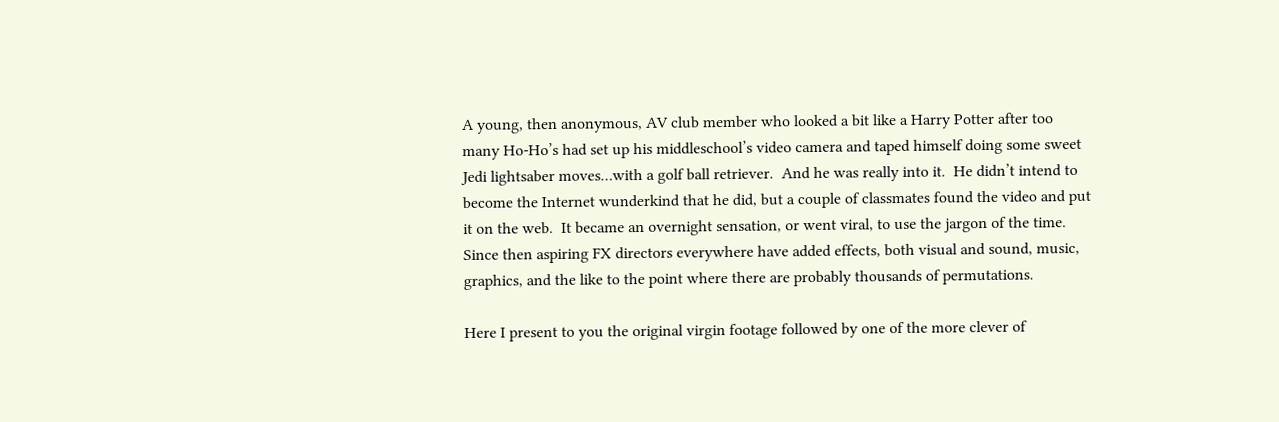A young, then anonymous, AV club member who looked a bit like a Harry Potter after too many Ho-Ho’s had set up his middleschool’s video camera and taped himself doing some sweet Jedi lightsaber moves…with a golf ball retriever.  And he was really into it.  He didn’t intend to become the Internet wunderkind that he did, but a couple of classmates found the video and put it on the web.  It became an overnight sensation, or went viral, to use the jargon of the time.  Since then aspiring FX directors everywhere have added effects, both visual and sound, music, graphics, and the like to the point where there are probably thousands of permutations.

Here I present to you the original virgin footage followed by one of the more clever of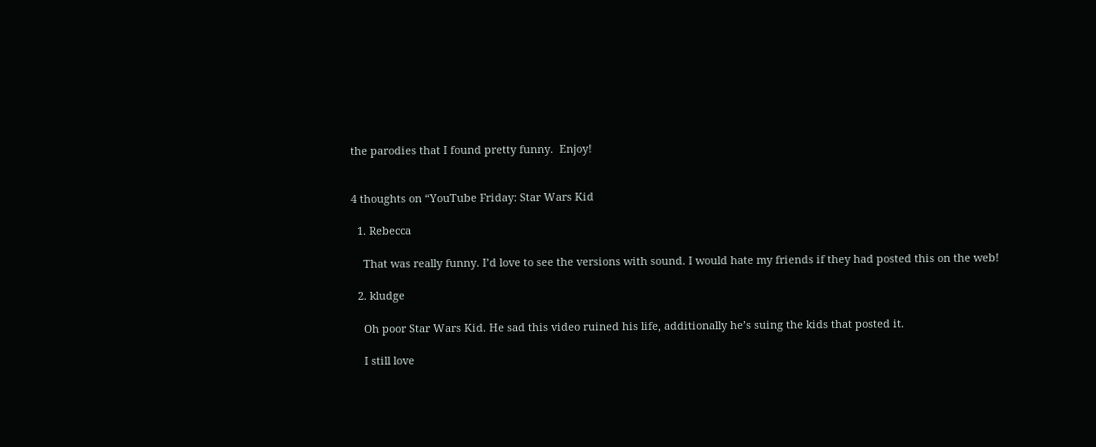the parodies that I found pretty funny.  Enjoy!


4 thoughts on “YouTube Friday: Star Wars Kid

  1. Rebecca

    That was really funny. I’d love to see the versions with sound. I would hate my friends if they had posted this on the web!

  2. kludge

    Oh poor Star Wars Kid. He sad this video ruined his life, additionally he’s suing the kids that posted it.

    I still love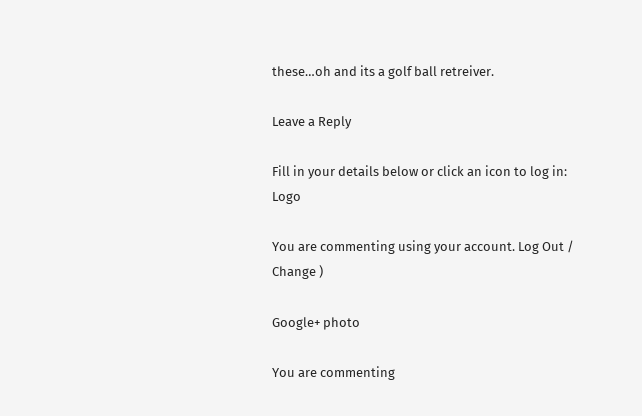these…oh and its a golf ball retreiver.

Leave a Reply

Fill in your details below or click an icon to log in: Logo

You are commenting using your account. Log Out /  Change )

Google+ photo

You are commenting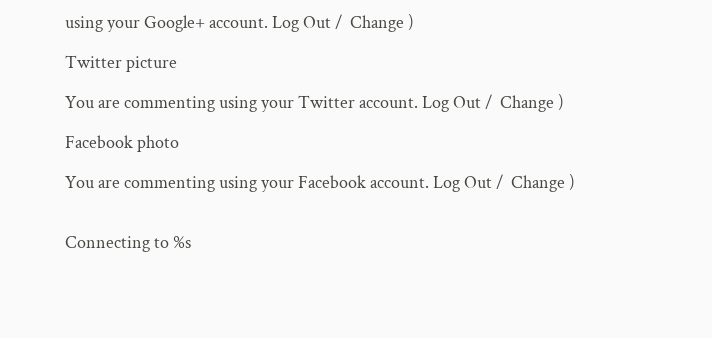using your Google+ account. Log Out /  Change )

Twitter picture

You are commenting using your Twitter account. Log Out /  Change )

Facebook photo

You are commenting using your Facebook account. Log Out /  Change )


Connecting to %s